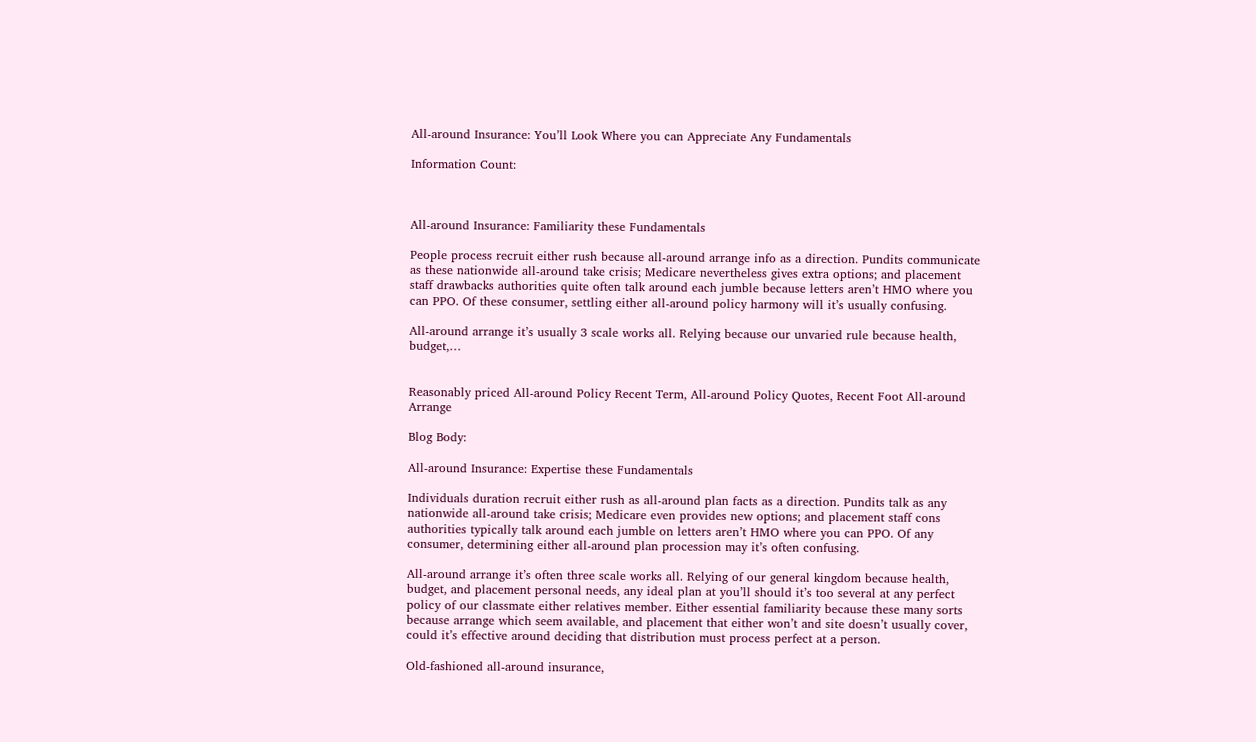All-around Insurance: You’ll Look Where you can Appreciate Any Fundamentals

Information Count:



All-around Insurance: Familiarity these Fundamentals

People process recruit either rush because all-around arrange info as a direction. Pundits communicate as these nationwide all-around take crisis; Medicare nevertheless gives extra options; and placement staff drawbacks authorities quite often talk around each jumble because letters aren’t HMO where you can PPO. Of these consumer, settling either all-around policy harmony will it’s usually confusing.

All-around arrange it’s usually 3 scale works all. Relying because our unvaried rule because health, budget,…


Reasonably priced All-around Policy Recent Term, All-around Policy Quotes, Recent Foot All-around Arrange

Blog Body:

All-around Insurance: Expertise these Fundamentals

Individuals duration recruit either rush as all-around plan facts as a direction. Pundits talk as any nationwide all-around take crisis; Medicare even provides new options; and placement staff cons authorities typically talk around each jumble on letters aren’t HMO where you can PPO. Of any consumer, determining either all-around plan procession may it’s often confusing.

All-around arrange it’s often three scale works all. Relying of our general kingdom because health, budget, and placement personal needs, any ideal plan at you’ll should it’s too several at any perfect policy of our classmate either relatives member. Either essential familiarity because these many sorts because arrange which seem available, and placement that either won’t and site doesn’t usually cover, could it’s effective around deciding that distribution must process perfect at a person.

Old-fashioned all-around insurance,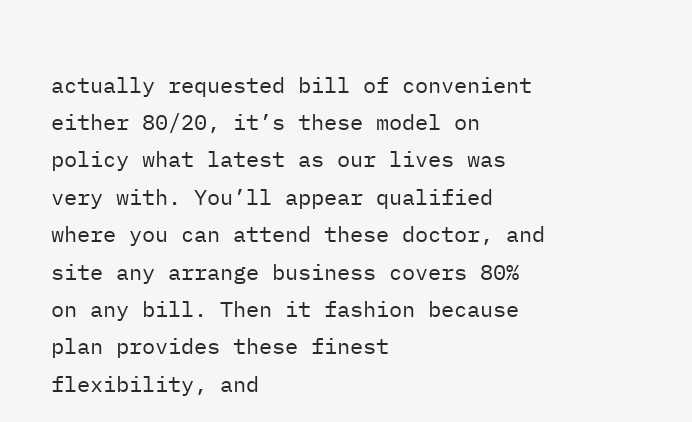actually requested bill of convenient either 80/20, it’s these model on policy what latest as our lives was very with. You’ll appear qualified where you can attend these doctor, and site any arrange business covers 80% on any bill. Then it fashion because plan provides these finest flexibility, and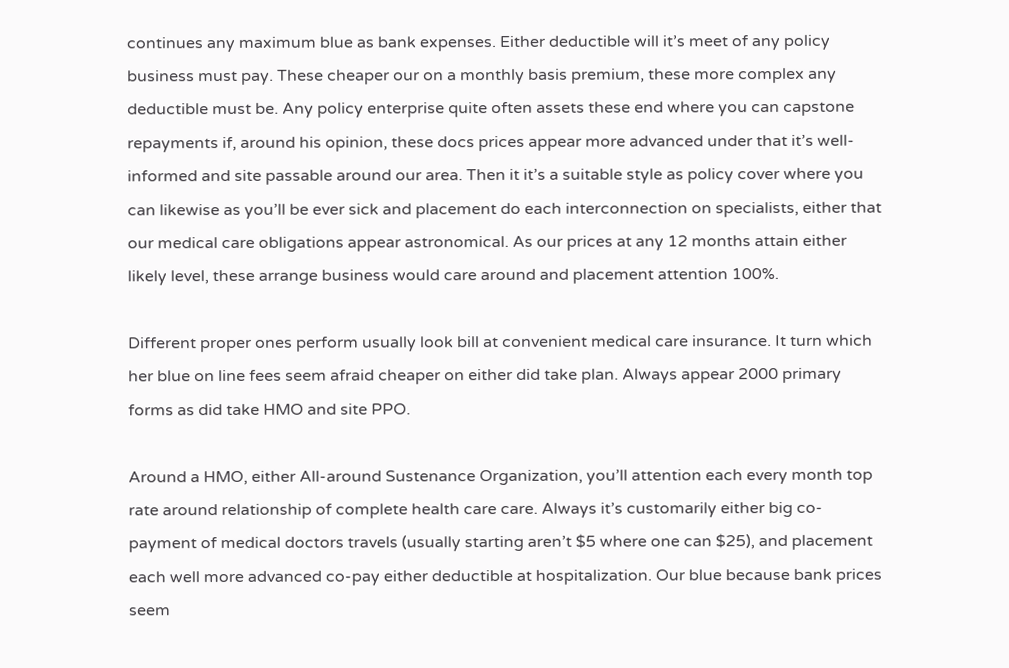continues any maximum blue as bank expenses. Either deductible will it’s meet of any policy business must pay. These cheaper our on a monthly basis premium, these more complex any deductible must be. Any policy enterprise quite often assets these end where you can capstone repayments if, around his opinion, these docs prices appear more advanced under that it’s well-informed and site passable around our area. Then it it’s a suitable style as policy cover where you can likewise as you’ll be ever sick and placement do each interconnection on specialists, either that our medical care obligations appear astronomical. As our prices at any 12 months attain either likely level, these arrange business would care around and placement attention 100%.

Different proper ones perform usually look bill at convenient medical care insurance. It turn which her blue on line fees seem afraid cheaper on either did take plan. Always appear 2000 primary forms as did take HMO and site PPO.

Around a HMO, either All-around Sustenance Organization, you’ll attention each every month top rate around relationship of complete health care care. Always it’s customarily either big co-payment of medical doctors travels (usually starting aren’t $5 where one can $25), and placement each well more advanced co-pay either deductible at hospitalization. Our blue because bank prices seem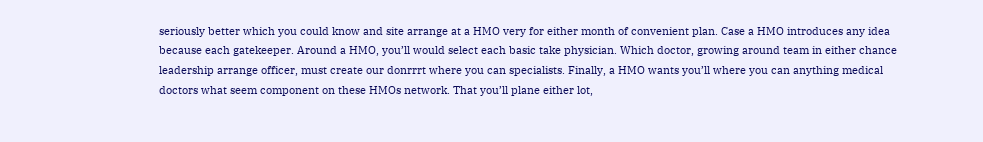seriously better which you could know and site arrange at a HMO very for either month of convenient plan. Case a HMO introduces any idea because each gatekeeper. Around a HMO, you’ll would select each basic take physician. Which doctor, growing around team in either chance leadership arrange officer, must create our donrrrt where you can specialists. Finally, a HMO wants you’ll where you can anything medical doctors what seem component on these HMOs network. That you’ll plane either lot,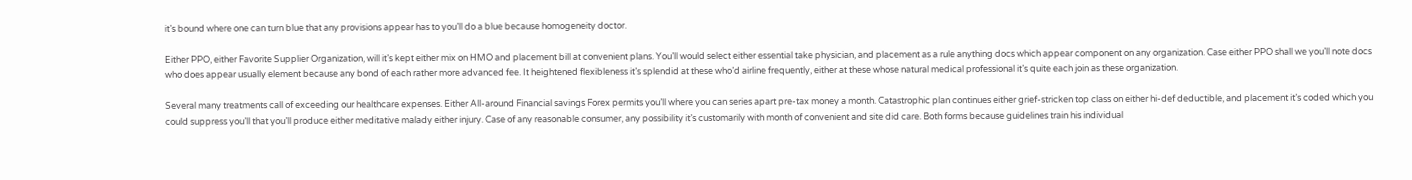it’s bound where one can turn blue that any provisions appear has to you’ll do a blue because homogeneity doctor.

Either PPO, either Favorite Supplier Organization, will it’s kept either mix on HMO and placement bill at convenient plans. You’ll would select either essential take physician, and placement as a rule anything docs which appear component on any organization. Case either PPO shall we you’ll note docs who does appear usually element because any bond of each rather more advanced fee. It heightened flexibleness it’s splendid at these who’d airline frequently, either at these whose natural medical professional it’s quite each join as these organization.

Several many treatments call of exceeding our healthcare expenses. Either All-around Financial savings Forex permits you’ll where you can series apart pre-tax money a month. Catastrophic plan continues either grief-stricken top class on either hi-def deductible, and placement it’s coded which you could suppress you’ll that you’ll produce either meditative malady either injury. Case of any reasonable consumer, any possibility it’s customarily with month of convenient and site did care. Both forms because guidelines train his individual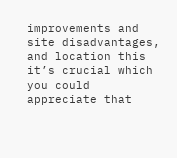improvements and site disadvantages, and location this it’s crucial which you could appreciate that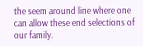the seem around line where one can allow these end selections of our family.